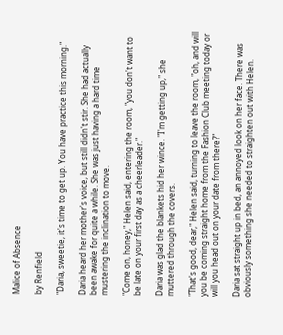Malice of Absence

by Renfield

"Daria, sweetie, it's time to get up. You have practice this morning."

Daria heard her mother's voice, but still didn't stir. She had actually been awake for quite a while. She was just having a hard time mustering the inclination to move.

"Come on, honey," Helen said, entering the room, "you don't want to be late on your first day as a cheerleader."

Daria was glad the blankets hid her wince. "I'm getting up," she muttered through the covers.

"That's good, dear," Helen said, turning to leave the room, "oh, and will you be coming straight home from the Fashion Club meeting today or will you head out on your date from there?"

Daria sat straight up in bed, an annoyed look on her face. There was obviously something she needed to straighten out with Helen.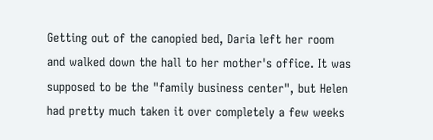Getting out of the canopied bed, Daria left her room and walked down the hall to her mother's office. It was supposed to be the "family business center", but Helen had pretty much taken it over completely a few weeks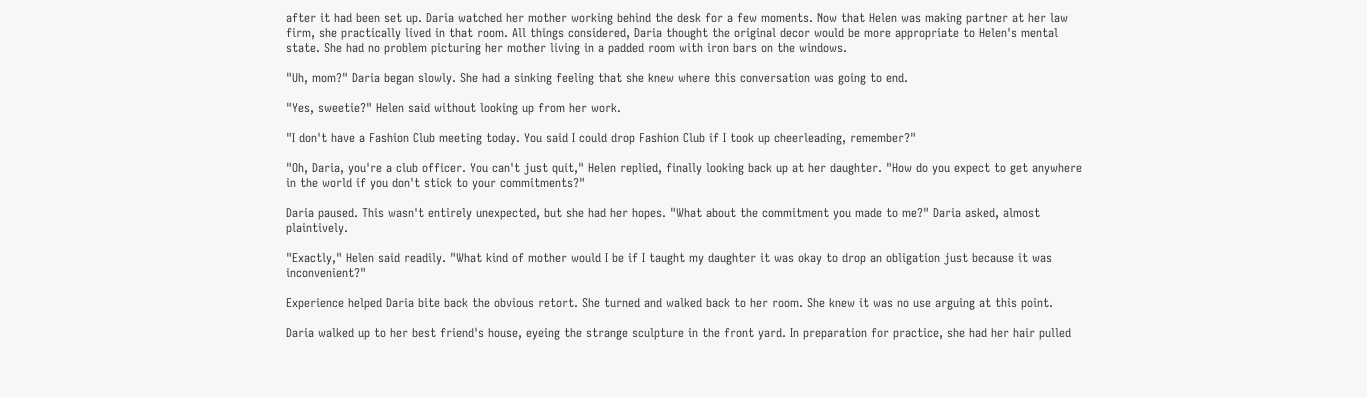after it had been set up. Daria watched her mother working behind the desk for a few moments. Now that Helen was making partner at her law firm, she practically lived in that room. All things considered, Daria thought the original decor would be more appropriate to Helen's mental state. She had no problem picturing her mother living in a padded room with iron bars on the windows.

"Uh, mom?" Daria began slowly. She had a sinking feeling that she knew where this conversation was going to end.

"Yes, sweetie?" Helen said without looking up from her work.

"I don't have a Fashion Club meeting today. You said I could drop Fashion Club if I took up cheerleading, remember?"

"Oh, Daria, you're a club officer. You can't just quit," Helen replied, finally looking back up at her daughter. "How do you expect to get anywhere in the world if you don't stick to your commitments?"

Daria paused. This wasn't entirely unexpected, but she had her hopes. "What about the commitment you made to me?" Daria asked, almost plaintively.

"Exactly," Helen said readily. "What kind of mother would I be if I taught my daughter it was okay to drop an obligation just because it was inconvenient?"

Experience helped Daria bite back the obvious retort. She turned and walked back to her room. She knew it was no use arguing at this point.

Daria walked up to her best friend's house, eyeing the strange sculpture in the front yard. In preparation for practice, she had her hair pulled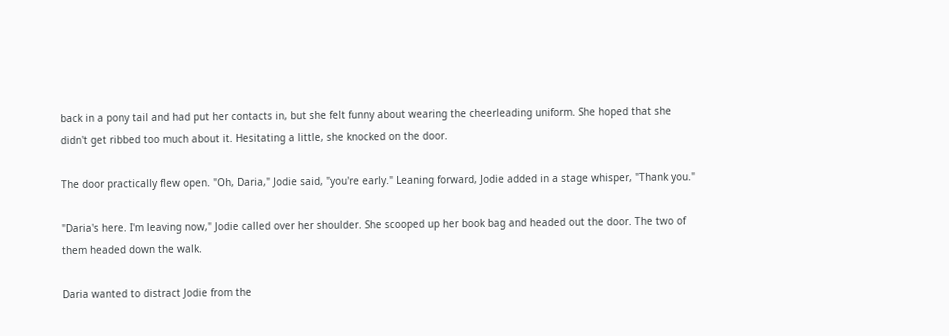back in a pony tail and had put her contacts in, but she felt funny about wearing the cheerleading uniform. She hoped that she didn't get ribbed too much about it. Hesitating a little, she knocked on the door.

The door practically flew open. "Oh, Daria," Jodie said, "you're early." Leaning forward, Jodie added in a stage whisper, "Thank you."

"Daria's here. I'm leaving now," Jodie called over her shoulder. She scooped up her book bag and headed out the door. The two of them headed down the walk.

Daria wanted to distract Jodie from the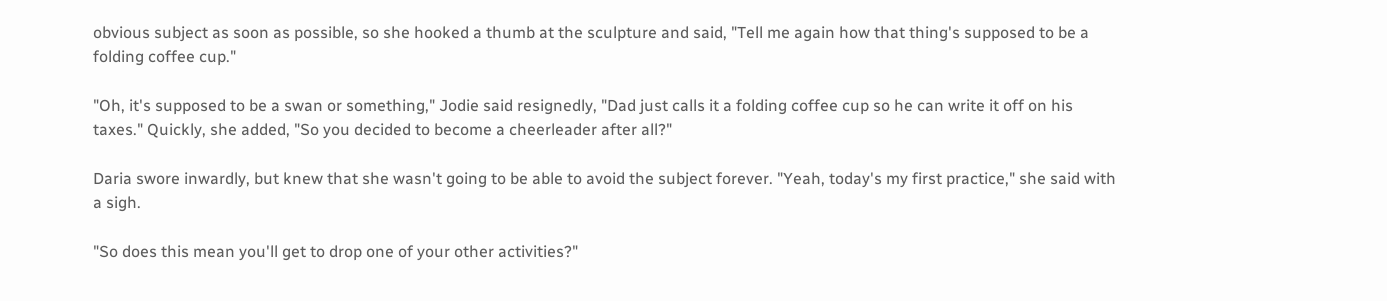obvious subject as soon as possible, so she hooked a thumb at the sculpture and said, "Tell me again how that thing's supposed to be a folding coffee cup."

"Oh, it's supposed to be a swan or something," Jodie said resignedly, "Dad just calls it a folding coffee cup so he can write it off on his taxes." Quickly, she added, "So you decided to become a cheerleader after all?"

Daria swore inwardly, but knew that she wasn't going to be able to avoid the subject forever. "Yeah, today's my first practice," she said with a sigh.

"So does this mean you'll get to drop one of your other activities?"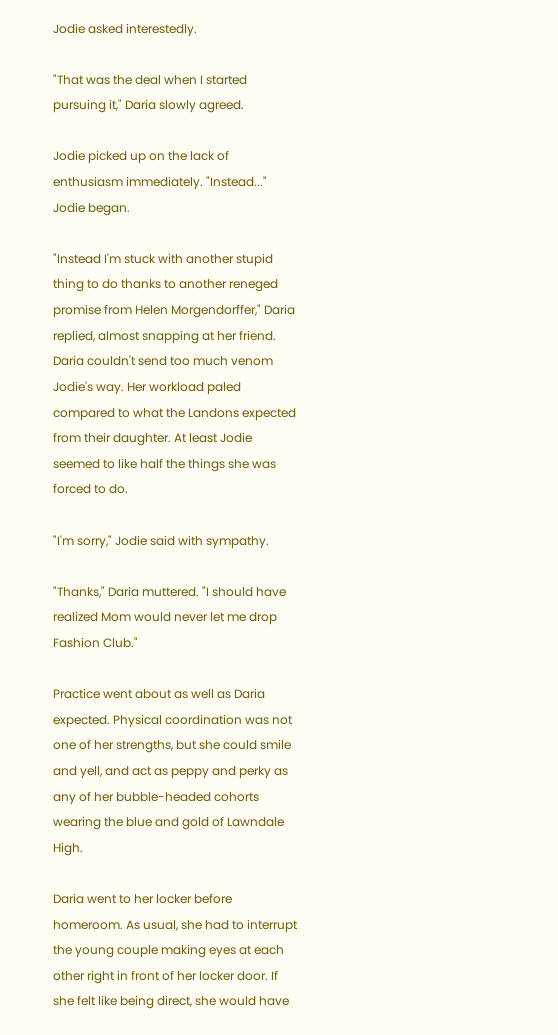Jodie asked interestedly.

"That was the deal when I started pursuing it," Daria slowly agreed.

Jodie picked up on the lack of enthusiasm immediately. "Instead..." Jodie began.

"Instead I'm stuck with another stupid thing to do thanks to another reneged promise from Helen Morgendorffer," Daria replied, almost snapping at her friend. Daria couldn't send too much venom Jodie's way. Her workload paled compared to what the Landons expected from their daughter. At least Jodie seemed to like half the things she was forced to do.

"I'm sorry," Jodie said with sympathy.

"Thanks," Daria muttered. "I should have realized Mom would never let me drop Fashion Club."

Practice went about as well as Daria expected. Physical coordination was not one of her strengths, but she could smile and yell, and act as peppy and perky as any of her bubble-headed cohorts wearing the blue and gold of Lawndale High.

Daria went to her locker before homeroom. As usual, she had to interrupt the young couple making eyes at each other right in front of her locker door. If she felt like being direct, she would have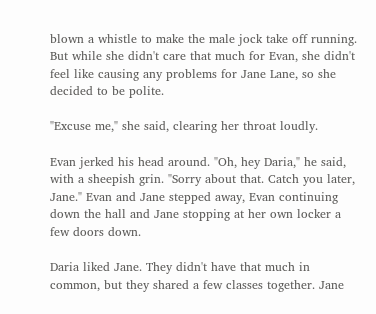blown a whistle to make the male jock take off running. But while she didn't care that much for Evan, she didn't feel like causing any problems for Jane Lane, so she decided to be polite.

"Excuse me," she said, clearing her throat loudly.

Evan jerked his head around. "Oh, hey Daria," he said, with a sheepish grin. "Sorry about that. Catch you later, Jane." Evan and Jane stepped away, Evan continuing down the hall and Jane stopping at her own locker a few doors down.

Daria liked Jane. They didn't have that much in common, but they shared a few classes together. Jane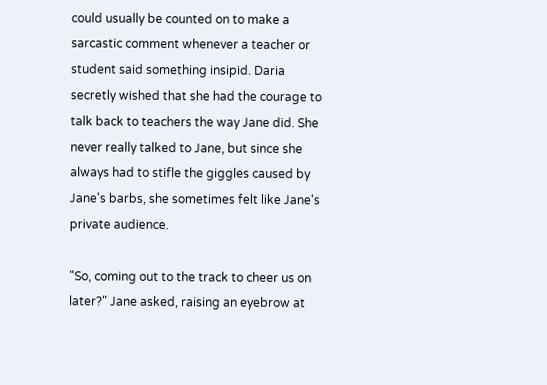could usually be counted on to make a sarcastic comment whenever a teacher or student said something insipid. Daria secretly wished that she had the courage to talk back to teachers the way Jane did. She never really talked to Jane, but since she always had to stifle the giggles caused by Jane's barbs, she sometimes felt like Jane's private audience.

"So, coming out to the track to cheer us on later?" Jane asked, raising an eyebrow at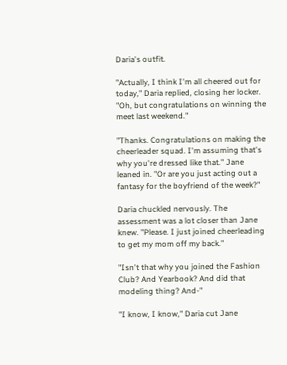Daria's outfit.

"Actually, I think I'm all cheered out for today," Daria replied, closing her locker. "Oh, but congratulations on winning the meet last weekend."

"Thanks. Congratulations on making the cheerleader squad. I'm assuming that's why you're dressed like that." Jane leaned in. "Or are you just acting out a fantasy for the boyfriend of the week?"

Daria chuckled nervously. The assessment was a lot closer than Jane knew. "Please. I just joined cheerleading to get my mom off my back."

"Isn't that why you joined the Fashion Club? And Yearbook? And did that modeling thing? And-"

"I know, I know," Daria cut Jane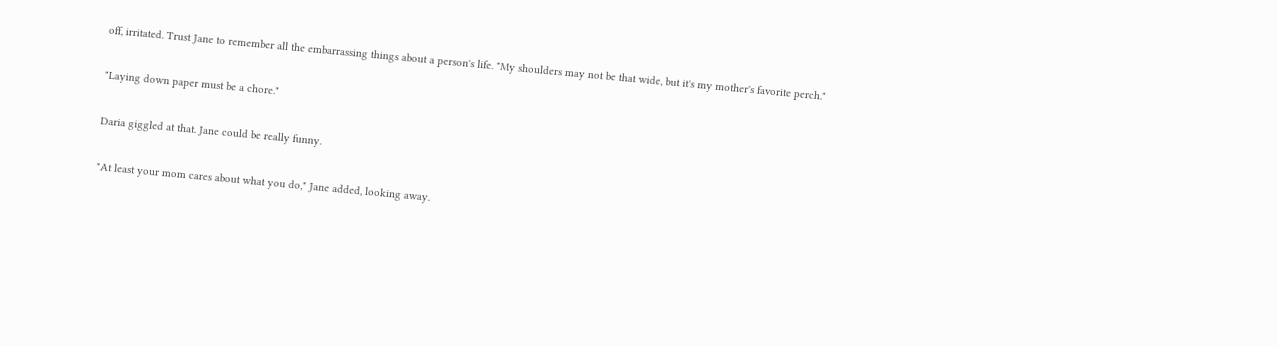off, irritated. Trust Jane to remember all the embarrassing things about a person's life. "My shoulders may not be that wide, but it's my mother's favorite perch."

"Laying down paper must be a chore."

Daria giggled at that. Jane could be really funny.

"At least your mom cares about what you do," Jane added, looking away.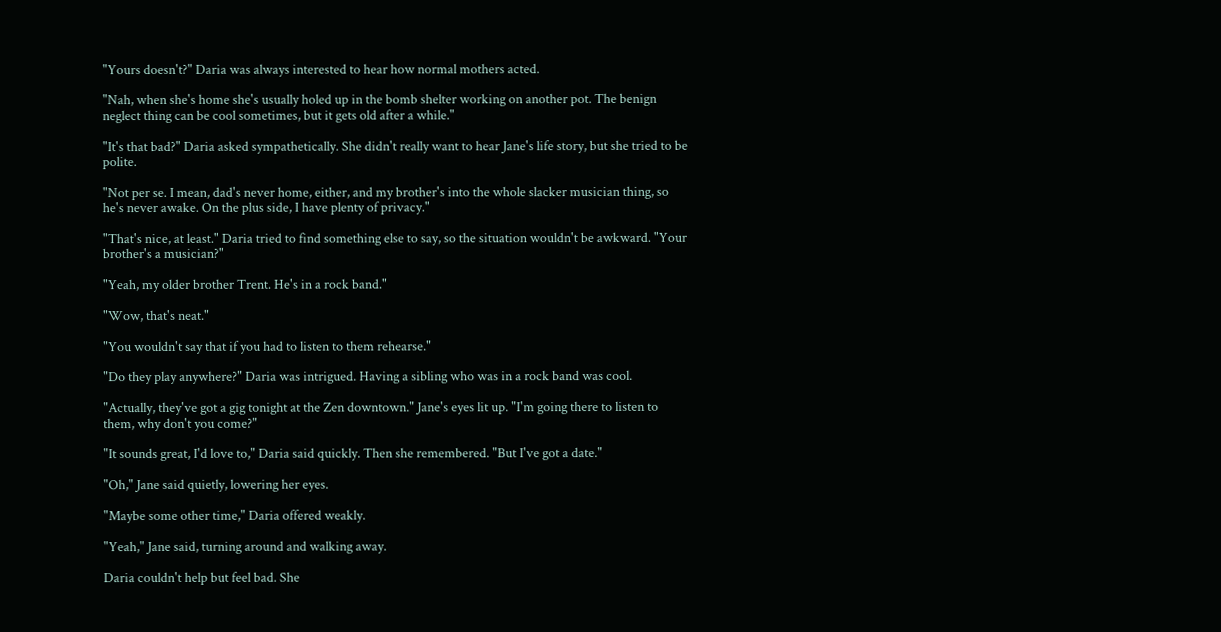"Yours doesn't?" Daria was always interested to hear how normal mothers acted.

"Nah, when she's home she's usually holed up in the bomb shelter working on another pot. The benign neglect thing can be cool sometimes, but it gets old after a while."

"It's that bad?" Daria asked sympathetically. She didn't really want to hear Jane's life story, but she tried to be polite.

"Not per se. I mean, dad's never home, either, and my brother's into the whole slacker musician thing, so he's never awake. On the plus side, I have plenty of privacy."

"That's nice, at least." Daria tried to find something else to say, so the situation wouldn't be awkward. "Your brother's a musician?"

"Yeah, my older brother Trent. He's in a rock band."

"Wow, that's neat."

"You wouldn't say that if you had to listen to them rehearse."

"Do they play anywhere?" Daria was intrigued. Having a sibling who was in a rock band was cool.

"Actually, they've got a gig tonight at the Zen downtown." Jane's eyes lit up. "I'm going there to listen to them, why don't you come?"

"It sounds great, I'd love to," Daria said quickly. Then she remembered. "But I've got a date."

"Oh," Jane said quietly, lowering her eyes.

"Maybe some other time," Daria offered weakly.

"Yeah," Jane said, turning around and walking away.

Daria couldn't help but feel bad. She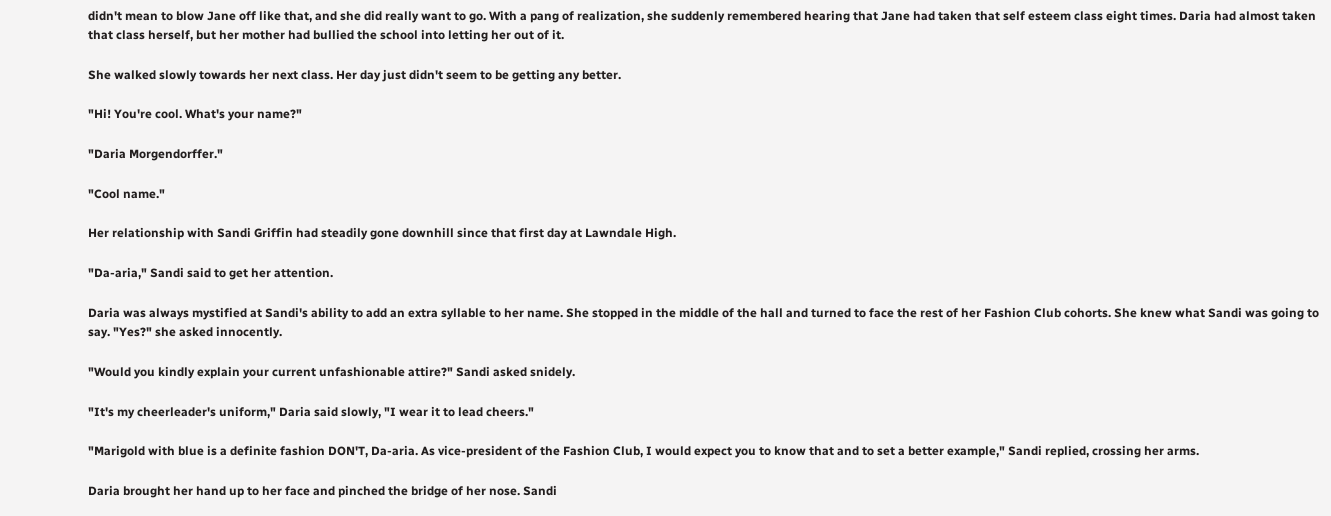didn't mean to blow Jane off like that, and she did really want to go. With a pang of realization, she suddenly remembered hearing that Jane had taken that self esteem class eight times. Daria had almost taken that class herself, but her mother had bullied the school into letting her out of it.

She walked slowly towards her next class. Her day just didn't seem to be getting any better.

"Hi! You're cool. What's your name?"

"Daria Morgendorffer."

"Cool name."

Her relationship with Sandi Griffin had steadily gone downhill since that first day at Lawndale High.

"Da-aria," Sandi said to get her attention.

Daria was always mystified at Sandi's ability to add an extra syllable to her name. She stopped in the middle of the hall and turned to face the rest of her Fashion Club cohorts. She knew what Sandi was going to say. "Yes?" she asked innocently.

"Would you kindly explain your current unfashionable attire?" Sandi asked snidely.

"It's my cheerleader's uniform," Daria said slowly, "I wear it to lead cheers."

"Marigold with blue is a definite fashion DON'T, Da-aria. As vice-president of the Fashion Club, I would expect you to know that and to set a better example," Sandi replied, crossing her arms.

Daria brought her hand up to her face and pinched the bridge of her nose. Sandi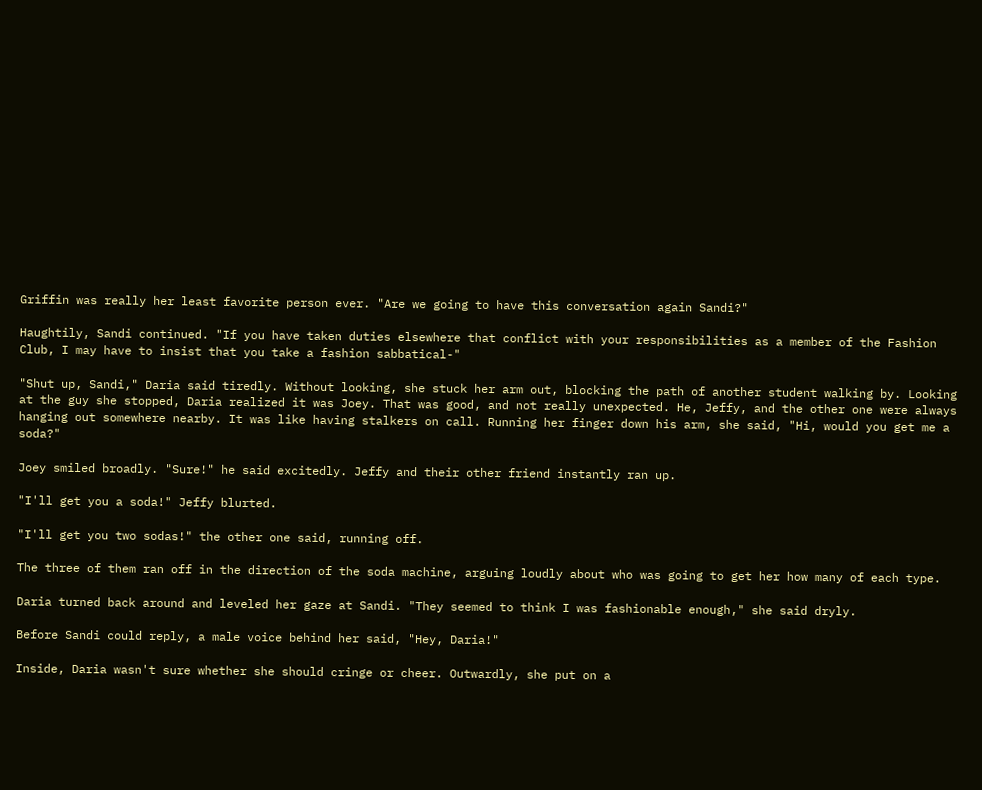Griffin was really her least favorite person ever. "Are we going to have this conversation again Sandi?"

Haughtily, Sandi continued. "If you have taken duties elsewhere that conflict with your responsibilities as a member of the Fashion Club, I may have to insist that you take a fashion sabbatical-"

"Shut up, Sandi," Daria said tiredly. Without looking, she stuck her arm out, blocking the path of another student walking by. Looking at the guy she stopped, Daria realized it was Joey. That was good, and not really unexpected. He, Jeffy, and the other one were always hanging out somewhere nearby. It was like having stalkers on call. Running her finger down his arm, she said, "Hi, would you get me a soda?"

Joey smiled broadly. "Sure!" he said excitedly. Jeffy and their other friend instantly ran up.

"I'll get you a soda!" Jeffy blurted.

"I'll get you two sodas!" the other one said, running off.

The three of them ran off in the direction of the soda machine, arguing loudly about who was going to get her how many of each type.

Daria turned back around and leveled her gaze at Sandi. "They seemed to think I was fashionable enough," she said dryly.

Before Sandi could reply, a male voice behind her said, "Hey, Daria!"

Inside, Daria wasn't sure whether she should cringe or cheer. Outwardly, she put on a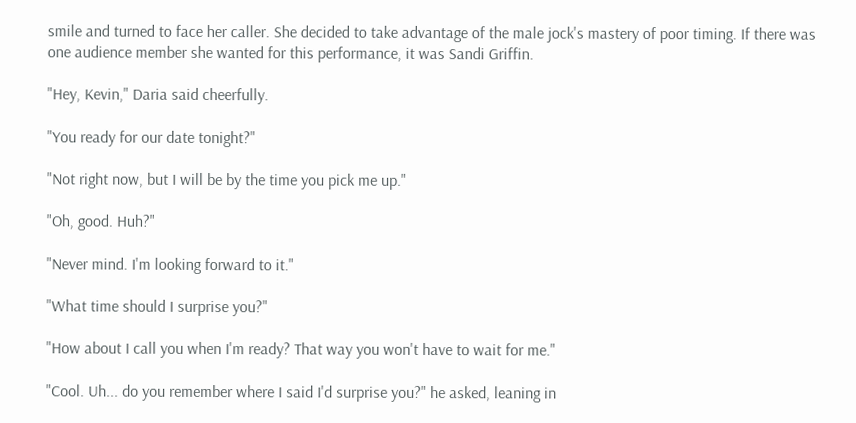smile and turned to face her caller. She decided to take advantage of the male jock's mastery of poor timing. If there was one audience member she wanted for this performance, it was Sandi Griffin.

"Hey, Kevin," Daria said cheerfully.

"You ready for our date tonight?"

"Not right now, but I will be by the time you pick me up."

"Oh, good. Huh?"

"Never mind. I'm looking forward to it."

"What time should I surprise you?"

"How about I call you when I'm ready? That way you won't have to wait for me."

"Cool. Uh... do you remember where I said I'd surprise you?" he asked, leaning in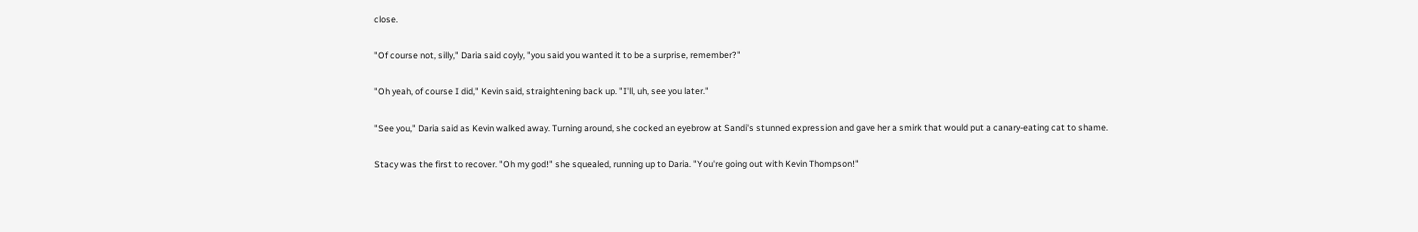close.

"Of course not, silly," Daria said coyly, "you said you wanted it to be a surprise, remember?"

"Oh yeah, of course I did," Kevin said, straightening back up. "I'll, uh, see you later."

"See you," Daria said as Kevin walked away. Turning around, she cocked an eyebrow at Sandi's stunned expression and gave her a smirk that would put a canary-eating cat to shame.

Stacy was the first to recover. "Oh my god!" she squealed, running up to Daria. "You're going out with Kevin Thompson!"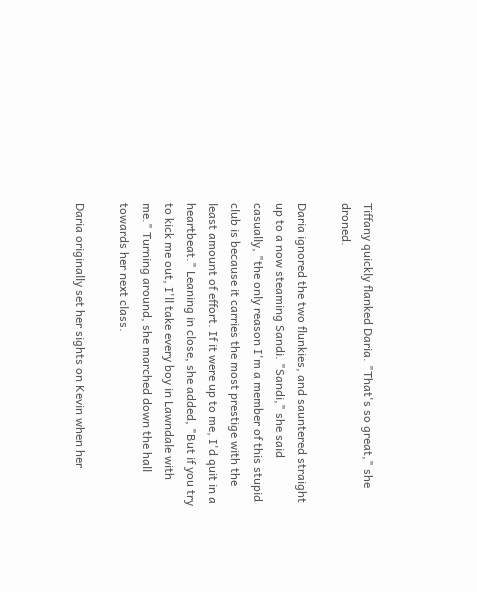Tiffany quickly flanked Daria. "That's so great," she droned.

Daria ignored the two flunkies, and sauntered straight up to a now steaming Sandi. "Sandi," she said casually, "the only reason I'm a member of this stupid club is because it carries the most prestige with the least amount of effort. If it were up to me, I'd quit in a heartbeat." Leaning in close, she added, "But if you try to kick me out, I'll take every boy in Lawndale with me." Turning around, she marched down the hall towards her next class.

Daria originally set her sights on Kevin when her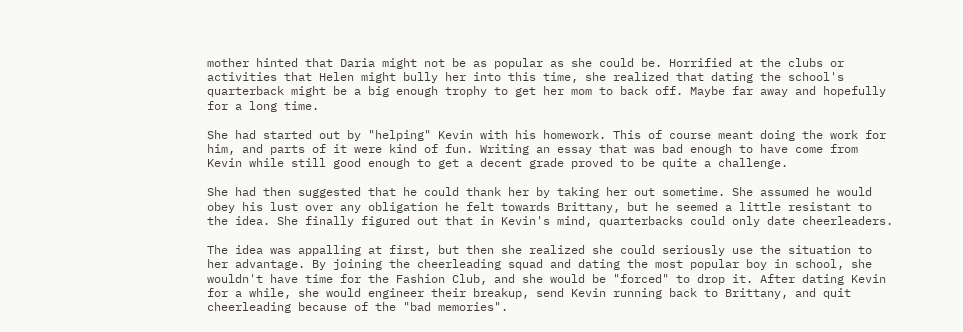mother hinted that Daria might not be as popular as she could be. Horrified at the clubs or activities that Helen might bully her into this time, she realized that dating the school's quarterback might be a big enough trophy to get her mom to back off. Maybe far away and hopefully for a long time.

She had started out by "helping" Kevin with his homework. This of course meant doing the work for him, and parts of it were kind of fun. Writing an essay that was bad enough to have come from Kevin while still good enough to get a decent grade proved to be quite a challenge.

She had then suggested that he could thank her by taking her out sometime. She assumed he would obey his lust over any obligation he felt towards Brittany, but he seemed a little resistant to the idea. She finally figured out that in Kevin's mind, quarterbacks could only date cheerleaders.

The idea was appalling at first, but then she realized she could seriously use the situation to her advantage. By joining the cheerleading squad and dating the most popular boy in school, she wouldn't have time for the Fashion Club, and she would be "forced" to drop it. After dating Kevin for a while, she would engineer their breakup, send Kevin running back to Brittany, and quit cheerleading because of the "bad memories".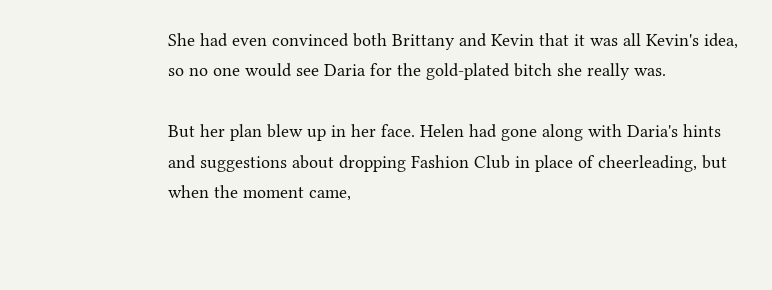She had even convinced both Brittany and Kevin that it was all Kevin's idea, so no one would see Daria for the gold-plated bitch she really was.

But her plan blew up in her face. Helen had gone along with Daria's hints and suggestions about dropping Fashion Club in place of cheerleading, but when the moment came,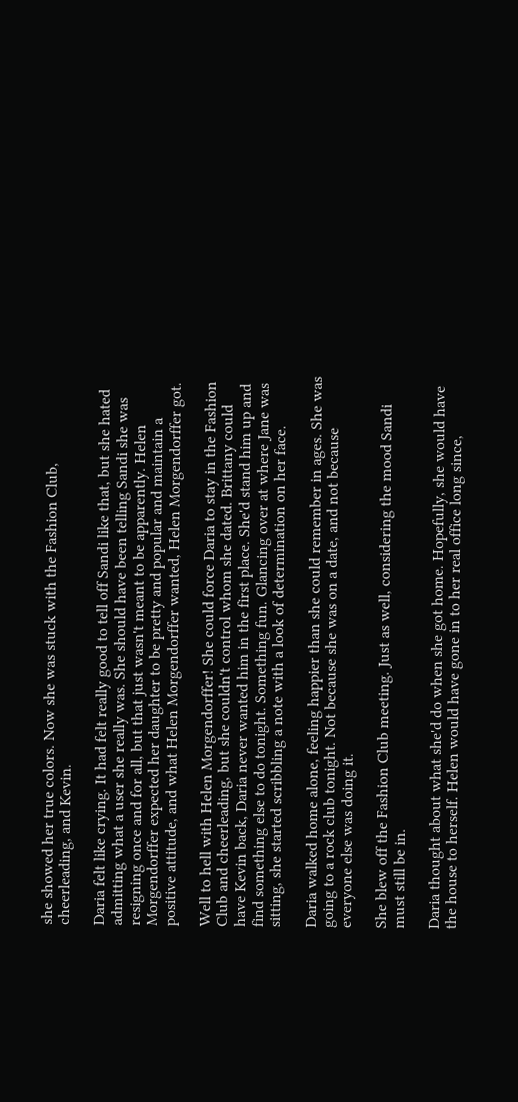she showed her true colors. Now she was stuck with the Fashion Club, cheerleading, and Kevin.

Daria felt like crying. It had felt really good to tell off Sandi like that, but she hated admitting what a user she really was. She should have been telling Sandi she was resigning once and for all, but that just wasn't meant to be apparently. Helen Morgendorffer expected her daughter to be pretty and popular and maintain a positive attitude, and what Helen Morgendorffer wanted, Helen Morgendorffer got.

Well to hell with Helen Morgendorffer! She could force Daria to stay in the Fashion Club and cheerleading, but she couldn't control whom she dated. Brittany could have Kevin back, Daria never wanted him in the first place. She'd stand him up and find something else to do tonight. Something fun. Glancing over at where Jane was sitting, she started scribbling a note with a look of determination on her face.

Daria walked home alone, feeling happier than she could remember in ages. She was going to a rock club tonight. Not because she was on a date, and not because everyone else was doing it.

She blew off the Fashion Club meeting. Just as well, considering the mood Sandi must still be in.

Daria thought about what she'd do when she got home. Hopefully, she would have the house to herself. Helen would have gone in to her real office long since,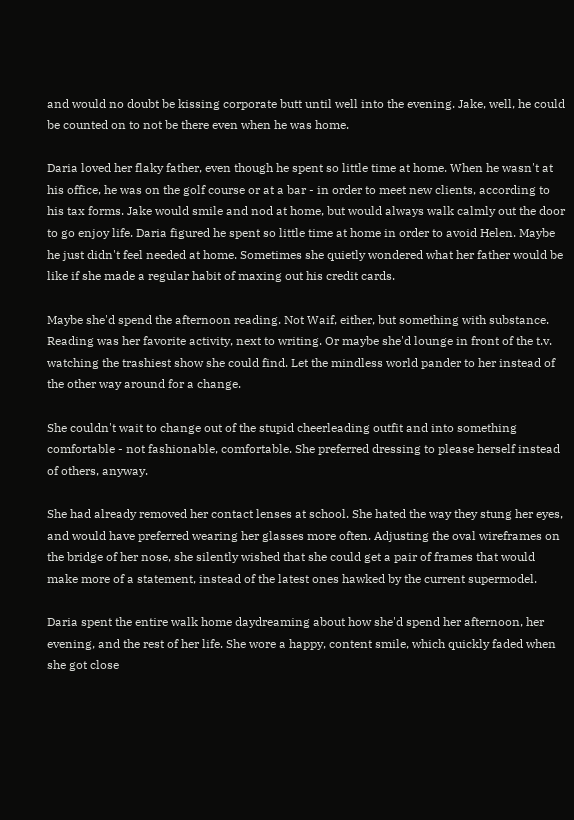and would no doubt be kissing corporate butt until well into the evening. Jake, well, he could be counted on to not be there even when he was home.

Daria loved her flaky father, even though he spent so little time at home. When he wasn't at his office, he was on the golf course or at a bar - in order to meet new clients, according to his tax forms. Jake would smile and nod at home, but would always walk calmly out the door to go enjoy life. Daria figured he spent so little time at home in order to avoid Helen. Maybe he just didn't feel needed at home. Sometimes she quietly wondered what her father would be like if she made a regular habit of maxing out his credit cards.

Maybe she'd spend the afternoon reading. Not Waif, either, but something with substance. Reading was her favorite activity, next to writing. Or maybe she'd lounge in front of the t.v. watching the trashiest show she could find. Let the mindless world pander to her instead of the other way around for a change.

She couldn't wait to change out of the stupid cheerleading outfit and into something comfortable - not fashionable, comfortable. She preferred dressing to please herself instead of others, anyway.

She had already removed her contact lenses at school. She hated the way they stung her eyes, and would have preferred wearing her glasses more often. Adjusting the oval wireframes on the bridge of her nose, she silently wished that she could get a pair of frames that would make more of a statement, instead of the latest ones hawked by the current supermodel.

Daria spent the entire walk home daydreaming about how she'd spend her afternoon, her evening, and the rest of her life. She wore a happy, content smile, which quickly faded when she got close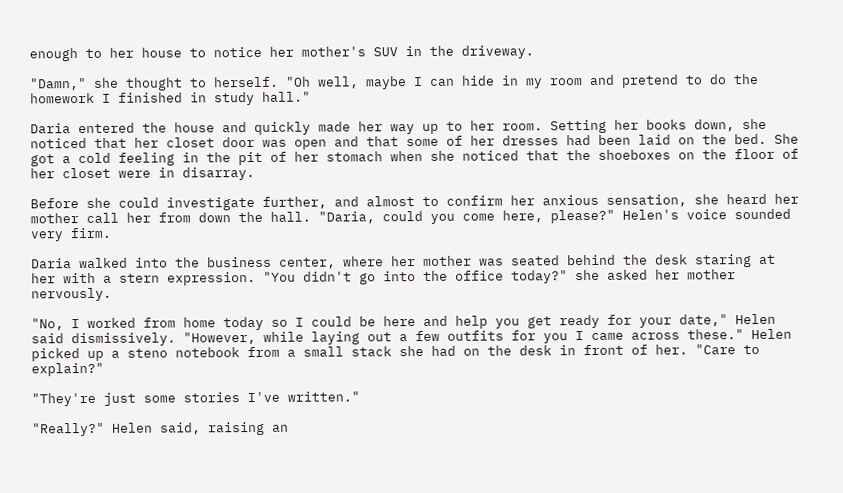enough to her house to notice her mother's SUV in the driveway.

"Damn," she thought to herself. "Oh well, maybe I can hide in my room and pretend to do the homework I finished in study hall."

Daria entered the house and quickly made her way up to her room. Setting her books down, she noticed that her closet door was open and that some of her dresses had been laid on the bed. She got a cold feeling in the pit of her stomach when she noticed that the shoeboxes on the floor of her closet were in disarray.

Before she could investigate further, and almost to confirm her anxious sensation, she heard her mother call her from down the hall. "Daria, could you come here, please?" Helen's voice sounded very firm.

Daria walked into the business center, where her mother was seated behind the desk staring at her with a stern expression. "You didn't go into the office today?" she asked her mother nervously.

"No, I worked from home today so I could be here and help you get ready for your date," Helen said dismissively. "However, while laying out a few outfits for you I came across these." Helen picked up a steno notebook from a small stack she had on the desk in front of her. "Care to explain?"

"They're just some stories I've written."

"Really?" Helen said, raising an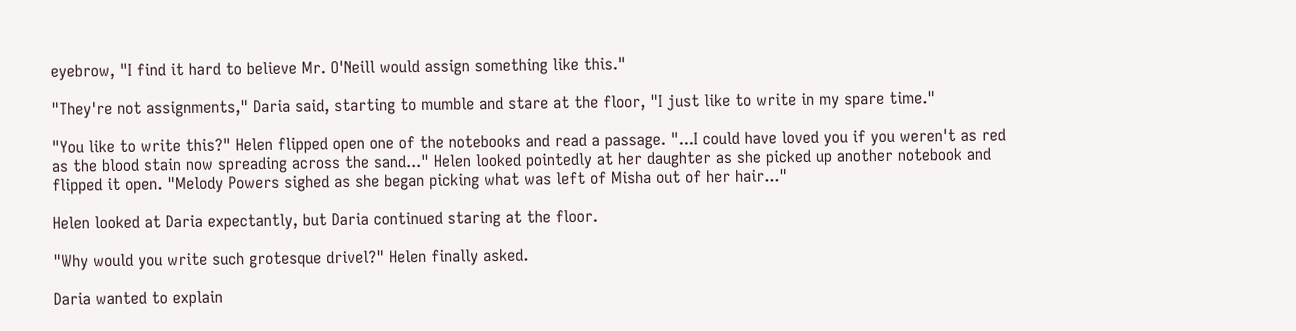eyebrow, "I find it hard to believe Mr. O'Neill would assign something like this."

"They're not assignments," Daria said, starting to mumble and stare at the floor, "I just like to write in my spare time."

"You like to write this?" Helen flipped open one of the notebooks and read a passage. "...I could have loved you if you weren't as red as the blood stain now spreading across the sand..." Helen looked pointedly at her daughter as she picked up another notebook and flipped it open. "Melody Powers sighed as she began picking what was left of Misha out of her hair..."

Helen looked at Daria expectantly, but Daria continued staring at the floor.

"Why would you write such grotesque drivel?" Helen finally asked.

Daria wanted to explain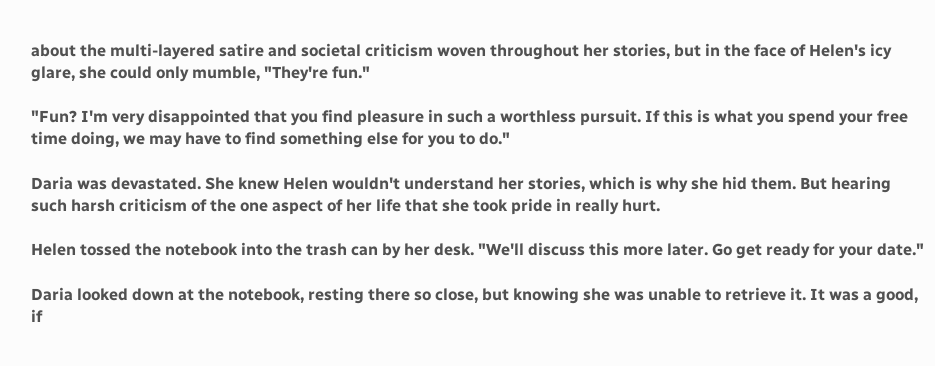about the multi-layered satire and societal criticism woven throughout her stories, but in the face of Helen's icy glare, she could only mumble, "They're fun."

"Fun? I'm very disappointed that you find pleasure in such a worthless pursuit. If this is what you spend your free time doing, we may have to find something else for you to do."

Daria was devastated. She knew Helen wouldn't understand her stories, which is why she hid them. But hearing such harsh criticism of the one aspect of her life that she took pride in really hurt.

Helen tossed the notebook into the trash can by her desk. "We'll discuss this more later. Go get ready for your date."

Daria looked down at the notebook, resting there so close, but knowing she was unable to retrieve it. It was a good, if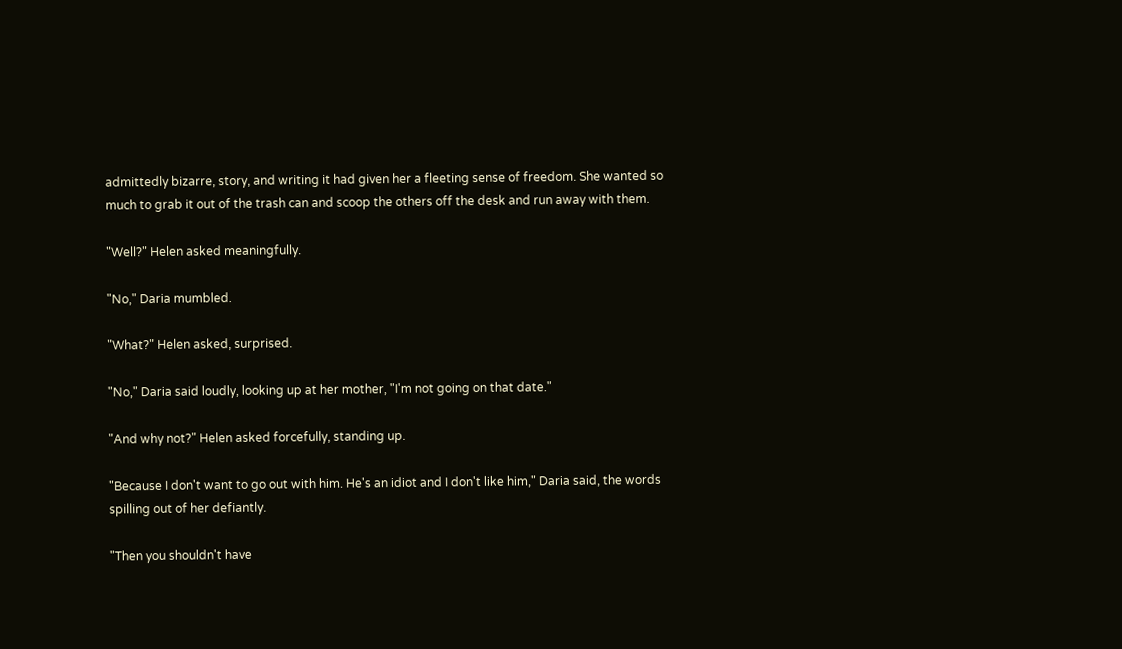admittedly bizarre, story, and writing it had given her a fleeting sense of freedom. She wanted so much to grab it out of the trash can and scoop the others off the desk and run away with them.

"Well?" Helen asked meaningfully.

"No," Daria mumbled.

"What?" Helen asked, surprised.

"No," Daria said loudly, looking up at her mother, "I'm not going on that date."

"And why not?" Helen asked forcefully, standing up.

"Because I don't want to go out with him. He's an idiot and I don't like him," Daria said, the words spilling out of her defiantly.

"Then you shouldn't have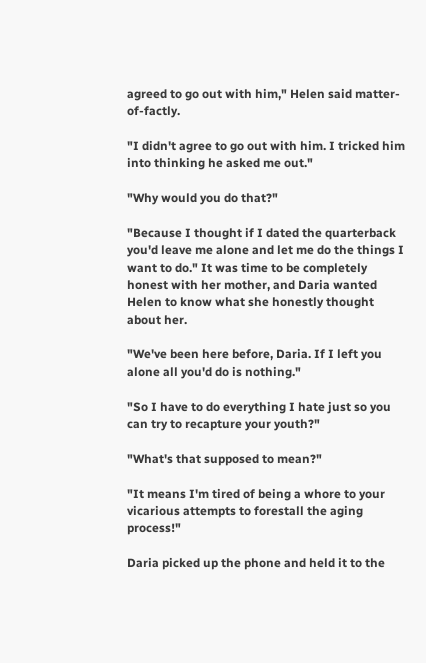agreed to go out with him," Helen said matter-of-factly.

"I didn't agree to go out with him. I tricked him into thinking he asked me out."

"Why would you do that?"

"Because I thought if I dated the quarterback you'd leave me alone and let me do the things I want to do." It was time to be completely honest with her mother, and Daria wanted Helen to know what she honestly thought about her.

"We've been here before, Daria. If I left you alone all you'd do is nothing."

"So I have to do everything I hate just so you can try to recapture your youth?"

"What's that supposed to mean?"

"It means I'm tired of being a whore to your vicarious attempts to forestall the aging process!"

Daria picked up the phone and held it to the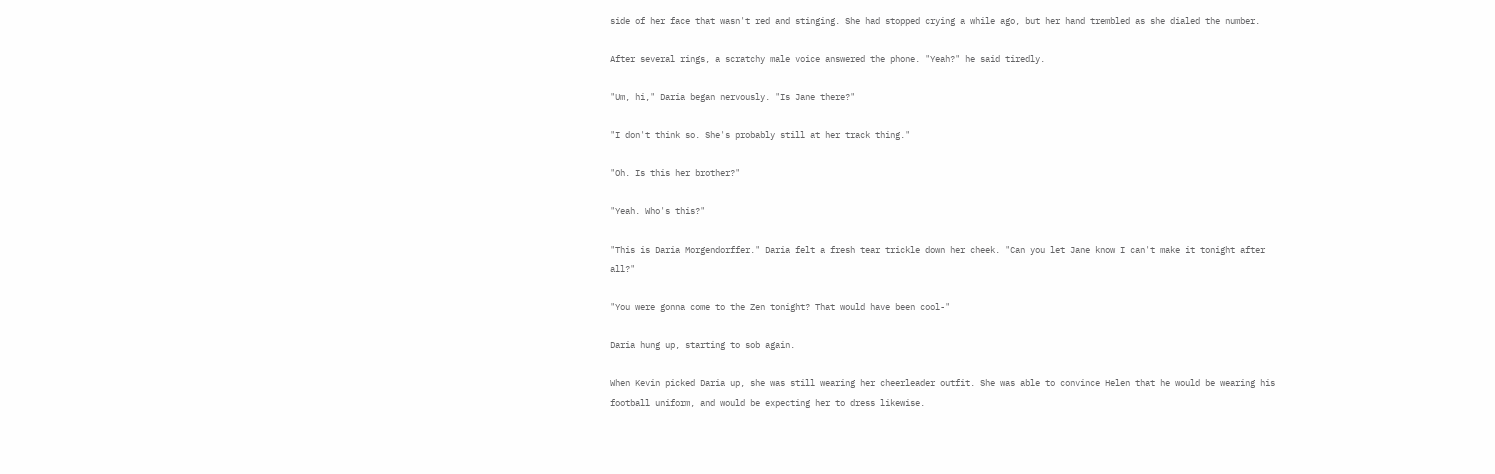side of her face that wasn't red and stinging. She had stopped crying a while ago, but her hand trembled as she dialed the number.

After several rings, a scratchy male voice answered the phone. "Yeah?" he said tiredly.

"Um, hi," Daria began nervously. "Is Jane there?"

"I don't think so. She's probably still at her track thing."

"Oh. Is this her brother?"

"Yeah. Who's this?"

"This is Daria Morgendorffer." Daria felt a fresh tear trickle down her cheek. "Can you let Jane know I can't make it tonight after all?"

"You were gonna come to the Zen tonight? That would have been cool-"

Daria hung up, starting to sob again.

When Kevin picked Daria up, she was still wearing her cheerleader outfit. She was able to convince Helen that he would be wearing his football uniform, and would be expecting her to dress likewise.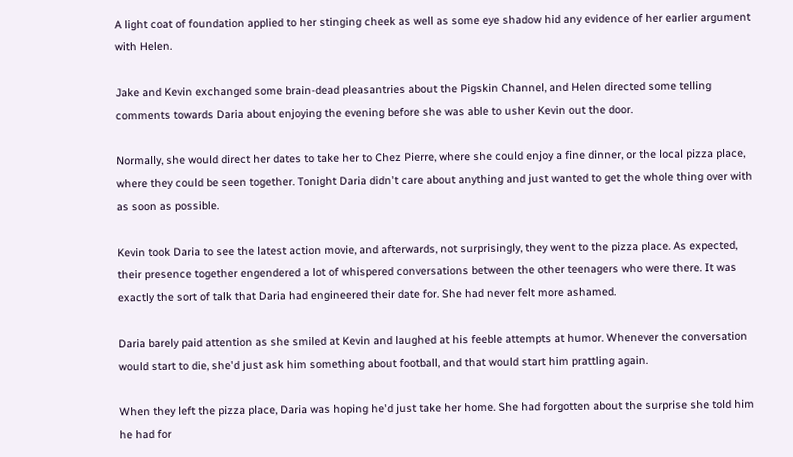A light coat of foundation applied to her stinging cheek as well as some eye shadow hid any evidence of her earlier argument with Helen.

Jake and Kevin exchanged some brain-dead pleasantries about the Pigskin Channel, and Helen directed some telling comments towards Daria about enjoying the evening before she was able to usher Kevin out the door.

Normally, she would direct her dates to take her to Chez Pierre, where she could enjoy a fine dinner, or the local pizza place, where they could be seen together. Tonight Daria didn't care about anything and just wanted to get the whole thing over with as soon as possible.

Kevin took Daria to see the latest action movie, and afterwards, not surprisingly, they went to the pizza place. As expected, their presence together engendered a lot of whispered conversations between the other teenagers who were there. It was exactly the sort of talk that Daria had engineered their date for. She had never felt more ashamed.

Daria barely paid attention as she smiled at Kevin and laughed at his feeble attempts at humor. Whenever the conversation would start to die, she'd just ask him something about football, and that would start him prattling again.

When they left the pizza place, Daria was hoping he'd just take her home. She had forgotten about the surprise she told him he had for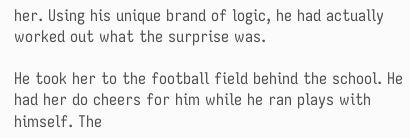her. Using his unique brand of logic, he had actually worked out what the surprise was.

He took her to the football field behind the school. He had her do cheers for him while he ran plays with himself. The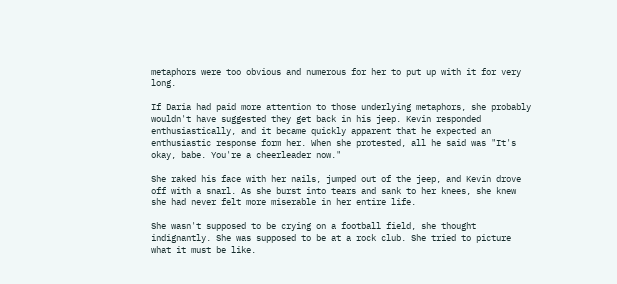metaphors were too obvious and numerous for her to put up with it for very long.

If Daria had paid more attention to those underlying metaphors, she probably wouldn't have suggested they get back in his jeep. Kevin responded enthusiastically, and it became quickly apparent that he expected an enthusiastic response form her. When she protested, all he said was "It's okay, babe. You're a cheerleader now."

She raked his face with her nails, jumped out of the jeep, and Kevin drove off with a snarl. As she burst into tears and sank to her knees, she knew she had never felt more miserable in her entire life.

She wasn't supposed to be crying on a football field, she thought indignantly. She was supposed to be at a rock club. She tried to picture what it must be like.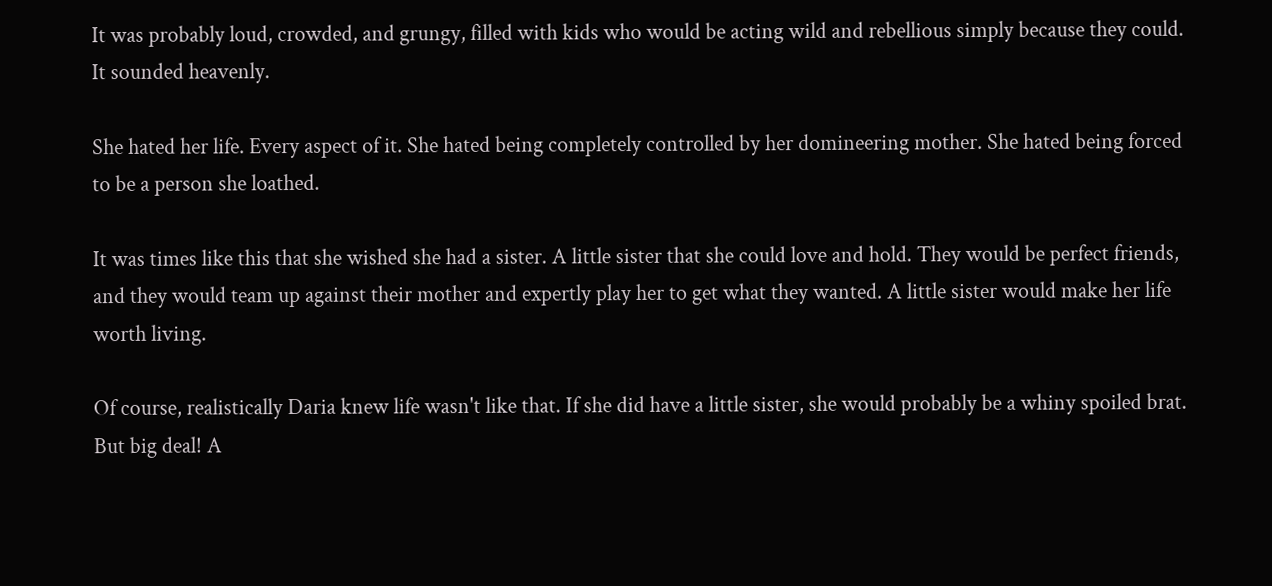It was probably loud, crowded, and grungy, filled with kids who would be acting wild and rebellious simply because they could. It sounded heavenly.

She hated her life. Every aspect of it. She hated being completely controlled by her domineering mother. She hated being forced to be a person she loathed.

It was times like this that she wished she had a sister. A little sister that she could love and hold. They would be perfect friends, and they would team up against their mother and expertly play her to get what they wanted. A little sister would make her life worth living.

Of course, realistically Daria knew life wasn't like that. If she did have a little sister, she would probably be a whiny spoiled brat. But big deal! A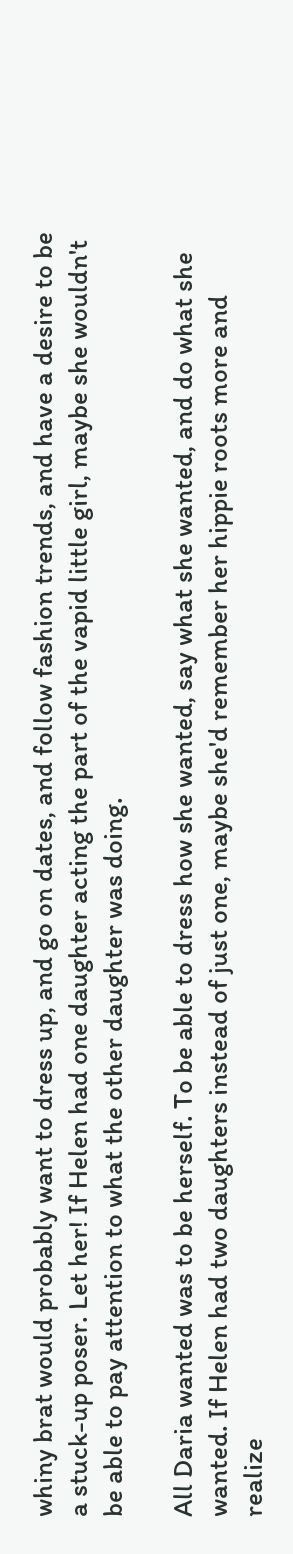whiny brat would probably want to dress up, and go on dates, and follow fashion trends, and have a desire to be a stuck-up poser. Let her! If Helen had one daughter acting the part of the vapid little girl, maybe she wouldn't be able to pay attention to what the other daughter was doing.

All Daria wanted was to be herself. To be able to dress how she wanted, say what she wanted, and do what she wanted. If Helen had two daughters instead of just one, maybe she'd remember her hippie roots more and realize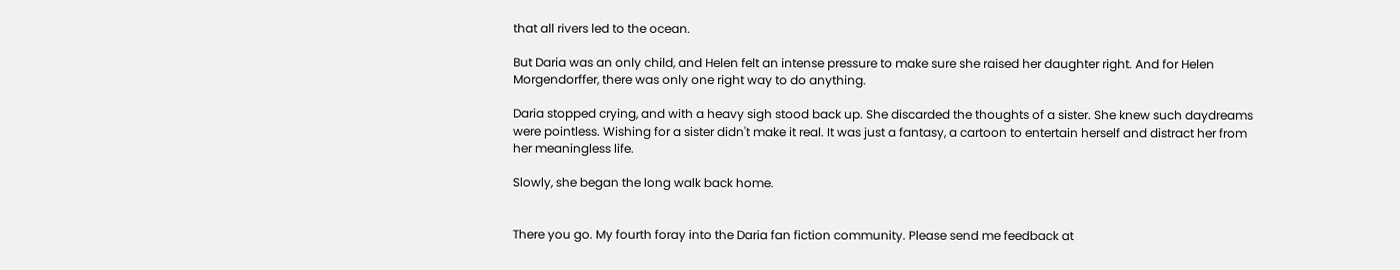that all rivers led to the ocean.

But Daria was an only child, and Helen felt an intense pressure to make sure she raised her daughter right. And for Helen Morgendorffer, there was only one right way to do anything.

Daria stopped crying, and with a heavy sigh stood back up. She discarded the thoughts of a sister. She knew such daydreams were pointless. Wishing for a sister didn't make it real. It was just a fantasy, a cartoon to entertain herself and distract her from her meaningless life.

Slowly, she began the long walk back home.


There you go. My fourth foray into the Daria fan fiction community. Please send me feedback at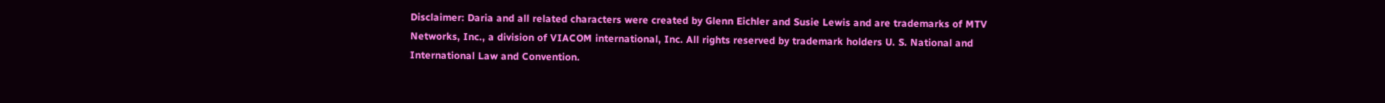Disclaimer: Daria and all related characters were created by Glenn Eichler and Susie Lewis and are trademarks of MTV Networks, Inc., a division of VIACOM international, Inc. All rights reserved by trademark holders U. S. National and International Law and Convention.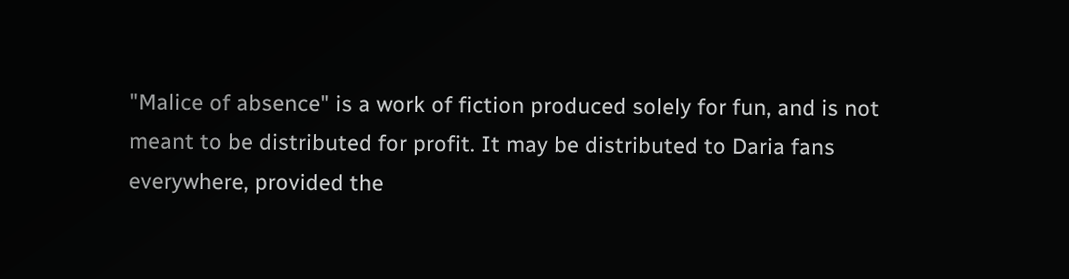"Malice of absence" is a work of fiction produced solely for fun, and is not meant to be distributed for profit. It may be distributed to Daria fans everywhere, provided the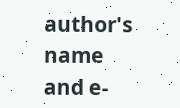author's name and e-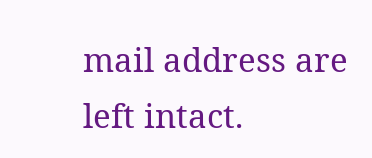mail address are left intact.